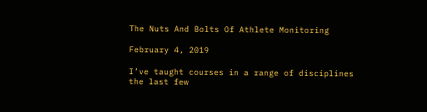The Nuts And Bolts Of Athlete Monitoring

February 4, 2019

I’ve taught courses in a range of disciplines the last few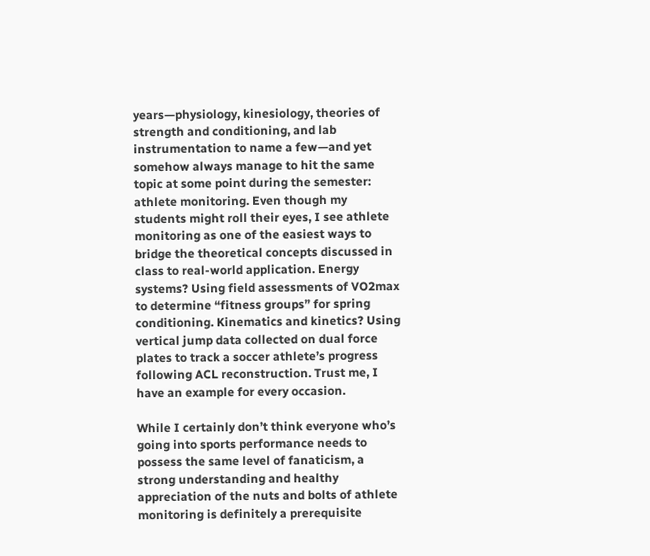years—physiology, kinesiology, theories of strength and conditioning, and lab instrumentation to name a few—and yet somehow always manage to hit the same topic at some point during the semester: athlete monitoring. Even though my students might roll their eyes, I see athlete monitoring as one of the easiest ways to bridge the theoretical concepts discussed in class to real-world application. Energy systems? Using field assessments of VO2max to determine “fitness groups” for spring conditioning. Kinematics and kinetics? Using vertical jump data collected on dual force plates to track a soccer athlete’s progress following ACL reconstruction. Trust me, I have an example for every occasion.

While I certainly don’t think everyone who’s going into sports performance needs to possess the same level of fanaticism, a strong understanding and healthy appreciation of the nuts and bolts of athlete monitoring is definitely a prerequisite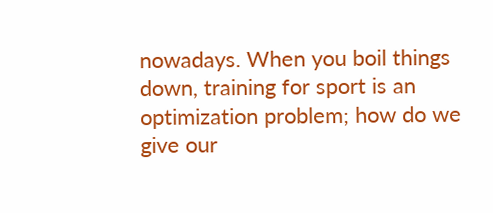nowadays. When you boil things down, training for sport is an optimization problem; how do we give our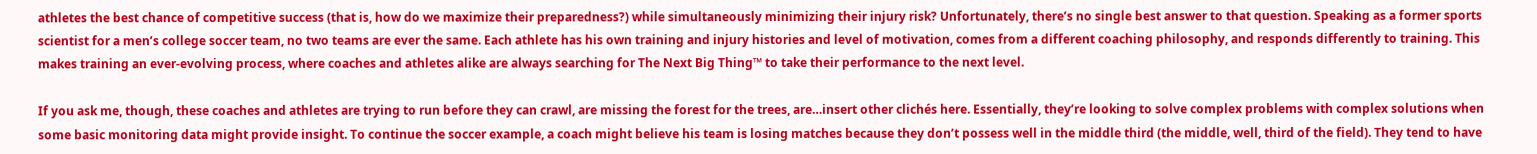athletes the best chance of competitive success (that is, how do we maximize their preparedness?) while simultaneously minimizing their injury risk? Unfortunately, there’s no single best answer to that question. Speaking as a former sports scientist for a men’s college soccer team, no two teams are ever the same. Each athlete has his own training and injury histories and level of motivation, comes from a different coaching philosophy, and responds differently to training. This makes training an ever-evolving process, where coaches and athletes alike are always searching for The Next Big Thing™ to take their performance to the next level.

If you ask me, though, these coaches and athletes are trying to run before they can crawl, are missing the forest for the trees, are…insert other clichés here. Essentially, they’re looking to solve complex problems with complex solutions when some basic monitoring data might provide insight. To continue the soccer example, a coach might believe his team is losing matches because they don’t possess well in the middle third (the middle, well, third of the field). They tend to have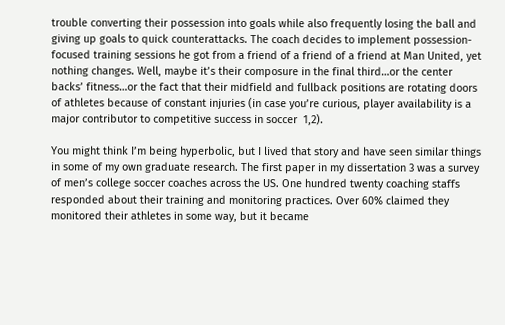trouble converting their possession into goals while also frequently losing the ball and giving up goals to quick counterattacks. The coach decides to implement possession-focused training sessions he got from a friend of a friend of a friend at Man United, yet nothing changes. Well, maybe it’s their composure in the final third…or the center backs’ fitness…or the fact that their midfield and fullback positions are rotating doors of athletes because of constant injuries (in case you’re curious, player availability is a major contributor to competitive success in soccer  1,2).

You might think I’m being hyperbolic, but I lived that story and have seen similar things in some of my own graduate research. The first paper in my dissertation 3 was a survey of men’s college soccer coaches across the US. One hundred twenty coaching staffs responded about their training and monitoring practices. Over 60% claimed they monitored their athletes in some way, but it became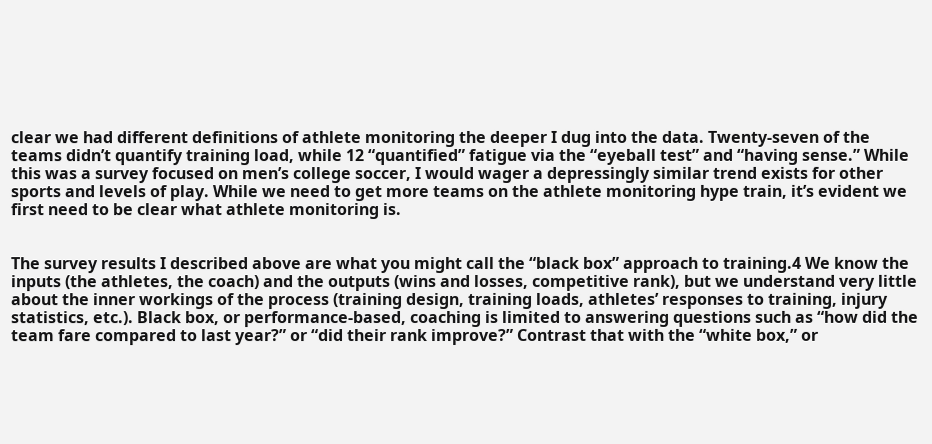clear we had different definitions of athlete monitoring the deeper I dug into the data. Twenty-seven of the teams didn’t quantify training load, while 12 “quantified” fatigue via the “eyeball test” and “having sense.” While this was a survey focused on men’s college soccer, I would wager a depressingly similar trend exists for other sports and levels of play. While we need to get more teams on the athlete monitoring hype train, it’s evident we first need to be clear what athlete monitoring is.


The survey results I described above are what you might call the “black box” approach to training.4 We know the inputs (the athletes, the coach) and the outputs (wins and losses, competitive rank), but we understand very little about the inner workings of the process (training design, training loads, athletes’ responses to training, injury statistics, etc.). Black box, or performance-based, coaching is limited to answering questions such as “how did the team fare compared to last year?” or “did their rank improve?” Contrast that with the “white box,” or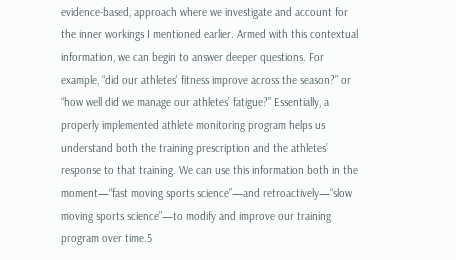evidence-based, approach where we investigate and account for the inner workings I mentioned earlier. Armed with this contextual information, we can begin to answer deeper questions. For example, “did our athletes’ fitness improve across the season?” or “how well did we manage our athletes’ fatigue?” Essentially, a properly implemented athlete monitoring program helps us understand both the training prescription and the athletes’ response to that training. We can use this information both in the moment—“fast moving sports science”—and retroactively—“slow moving sports science”—to modify and improve our training program over time.5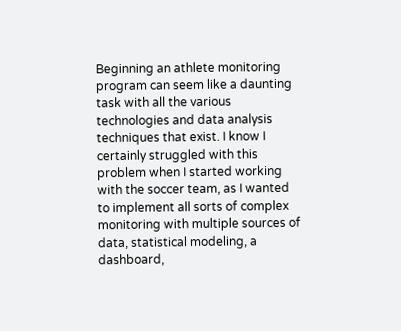Beginning an athlete monitoring program can seem like a daunting task with all the various technologies and data analysis techniques that exist. I know I certainly struggled with this problem when I started working with the soccer team, as I wanted to implement all sorts of complex monitoring with multiple sources of data, statistical modeling, a dashboard,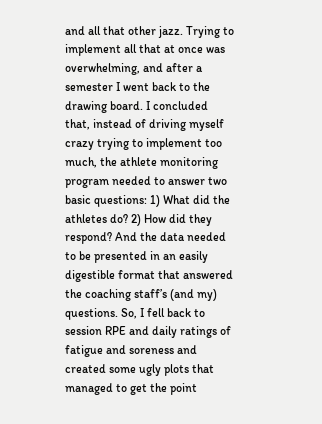and all that other jazz. Trying to implement all that at once was overwhelming, and after a semester I went back to the drawing board. I concluded that, instead of driving myself crazy trying to implement too much, the athlete monitoring program needed to answer two basic questions: 1) What did the athletes do? 2) How did they respond? And the data needed to be presented in an easily digestible format that answered the coaching staff’s (and my) questions. So, I fell back to session RPE and daily ratings of fatigue and soreness and created some ugly plots that managed to get the point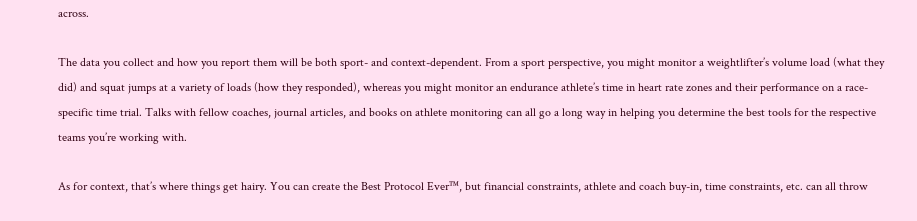across.

The data you collect and how you report them will be both sport- and context-dependent. From a sport perspective, you might monitor a weightlifter’s volume load (what they did) and squat jumps at a variety of loads (how they responded), whereas you might monitor an endurance athlete’s time in heart rate zones and their performance on a race-specific time trial. Talks with fellow coaches, journal articles, and books on athlete monitoring can all go a long way in helping you determine the best tools for the respective teams you’re working with.

As for context, that’s where things get hairy. You can create the Best Protocol Ever™, but financial constraints, athlete and coach buy-in, time constraints, etc. can all throw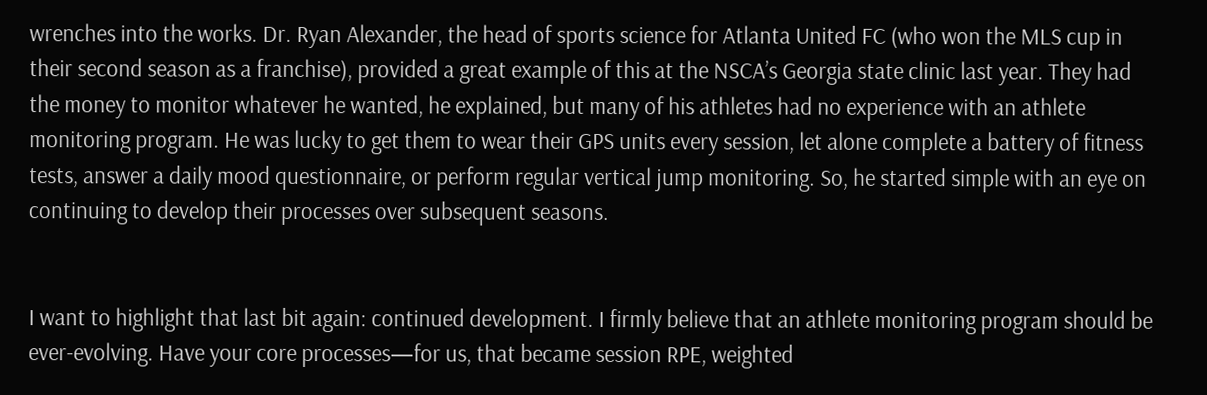wrenches into the works. Dr. Ryan Alexander, the head of sports science for Atlanta United FC (who won the MLS cup in their second season as a franchise), provided a great example of this at the NSCA’s Georgia state clinic last year. They had the money to monitor whatever he wanted, he explained, but many of his athletes had no experience with an athlete monitoring program. He was lucky to get them to wear their GPS units every session, let alone complete a battery of fitness tests, answer a daily mood questionnaire, or perform regular vertical jump monitoring. So, he started simple with an eye on continuing to develop their processes over subsequent seasons.


I want to highlight that last bit again: continued development. I firmly believe that an athlete monitoring program should be ever-evolving. Have your core processes—for us, that became session RPE, weighted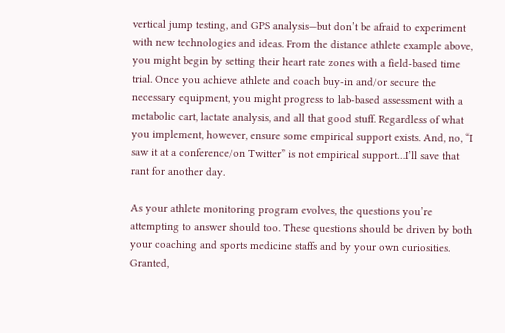vertical jump testing, and GPS analysis—but don’t be afraid to experiment with new technologies and ideas. From the distance athlete example above, you might begin by setting their heart rate zones with a field-based time trial. Once you achieve athlete and coach buy-in and/or secure the necessary equipment, you might progress to lab-based assessment with a metabolic cart, lactate analysis, and all that good stuff. Regardless of what you implement, however, ensure some empirical support exists. And, no, “I saw it at a conference/on Twitter” is not empirical support…I’ll save that rant for another day.

As your athlete monitoring program evolves, the questions you’re attempting to answer should too. These questions should be driven by both your coaching and sports medicine staffs and by your own curiosities. Granted,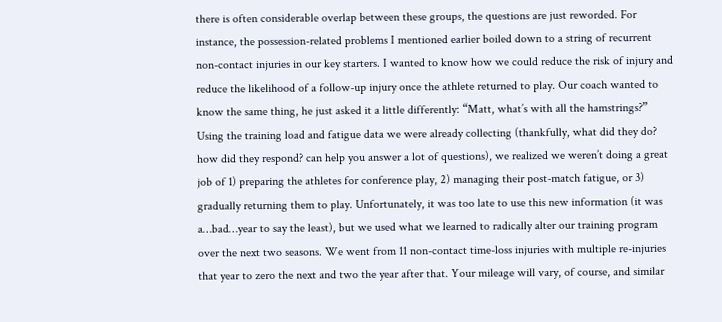there is often considerable overlap between these groups, the questions are just reworded. For instance, the possession-related problems I mentioned earlier boiled down to a string of recurrent non-contact injuries in our key starters. I wanted to know how we could reduce the risk of injury and reduce the likelihood of a follow-up injury once the athlete returned to play. Our coach wanted to know the same thing, he just asked it a little differently: “Matt, what’s with all the hamstrings?” Using the training load and fatigue data we were already collecting (thankfully, what did they do? how did they respond? can help you answer a lot of questions), we realized we weren’t doing a great job of 1) preparing the athletes for conference play, 2) managing their post-match fatigue, or 3) gradually returning them to play. Unfortunately, it was too late to use this new information (it was a…bad…year to say the least), but we used what we learned to radically alter our training program over the next two seasons. We went from 11 non-contact time-loss injuries with multiple re-injuries that year to zero the next and two the year after that. Your mileage will vary, of course, and similar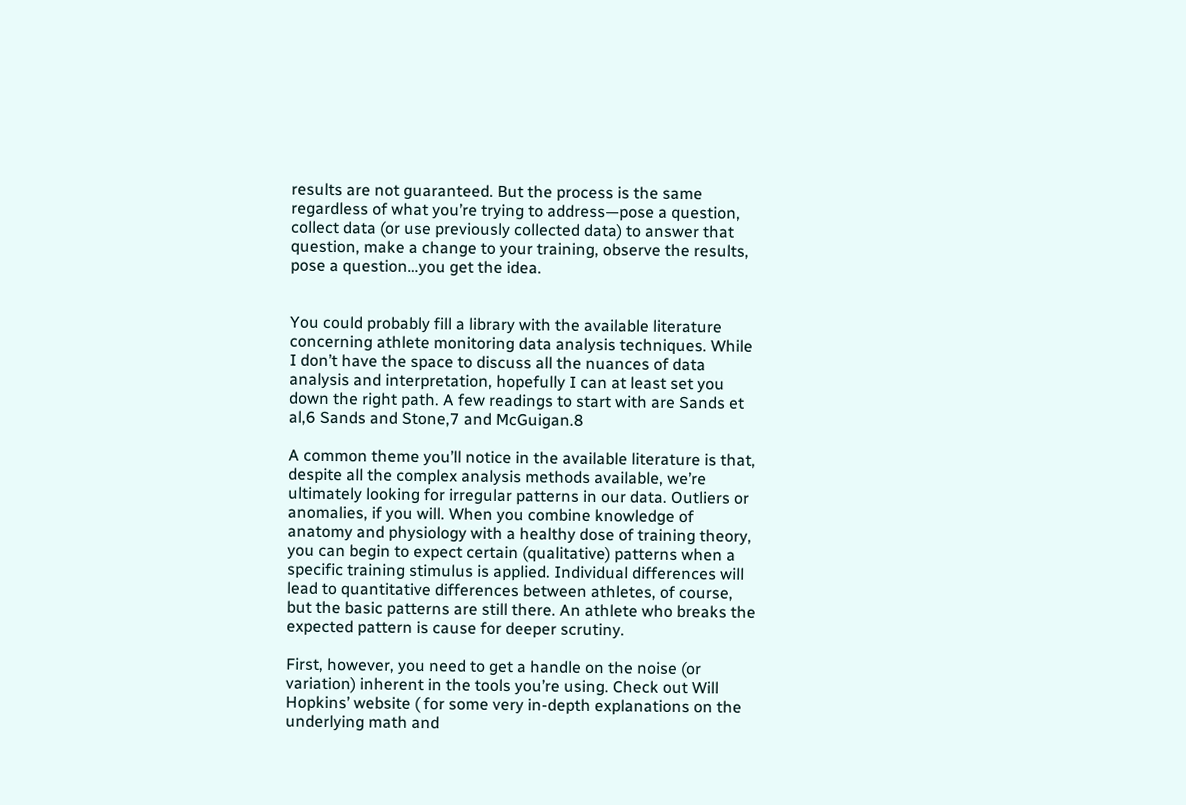results are not guaranteed. But the process is the same regardless of what you’re trying to address—pose a question, collect data (or use previously collected data) to answer that question, make a change to your training, observe the results, pose a question…you get the idea.


You could probably fill a library with the available literature concerning athlete monitoring data analysis techniques. While I don’t have the space to discuss all the nuances of data analysis and interpretation, hopefully I can at least set you down the right path. A few readings to start with are Sands et al,6 Sands and Stone,7 and McGuigan.8

A common theme you’ll notice in the available literature is that, despite all the complex analysis methods available, we’re ultimately looking for irregular patterns in our data. Outliers or anomalies, if you will. When you combine knowledge of anatomy and physiology with a healthy dose of training theory, you can begin to expect certain (qualitative) patterns when a specific training stimulus is applied. Individual differences will lead to quantitative differences between athletes, of course, but the basic patterns are still there. An athlete who breaks the expected pattern is cause for deeper scrutiny.

First, however, you need to get a handle on the noise (or variation) inherent in the tools you’re using. Check out Will Hopkins’ website ( for some very in-depth explanations on the underlying math and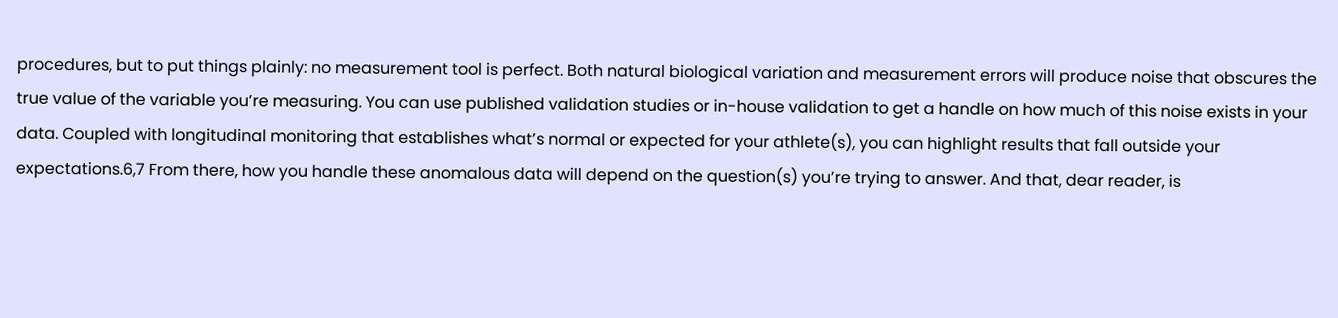procedures, but to put things plainly: no measurement tool is perfect. Both natural biological variation and measurement errors will produce noise that obscures the true value of the variable you’re measuring. You can use published validation studies or in-house validation to get a handle on how much of this noise exists in your data. Coupled with longitudinal monitoring that establishes what’s normal or expected for your athlete(s), you can highlight results that fall outside your expectations.6,7 From there, how you handle these anomalous data will depend on the question(s) you’re trying to answer. And that, dear reader, is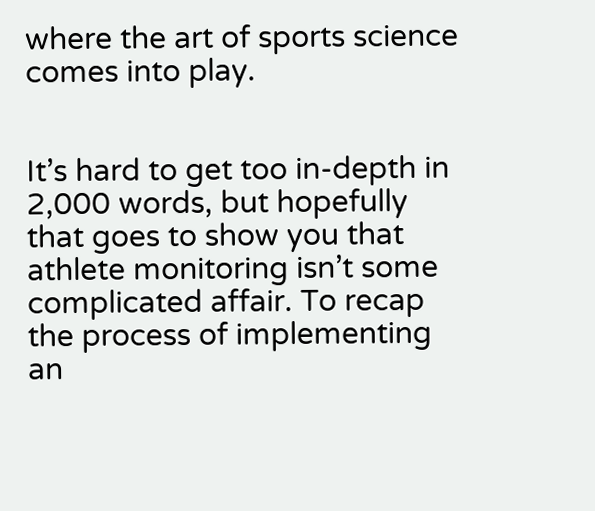where the art of sports science comes into play.


It’s hard to get too in-depth in 2,000 words, but hopefully that goes to show you that athlete monitoring isn’t some complicated affair. To recap the process of implementing an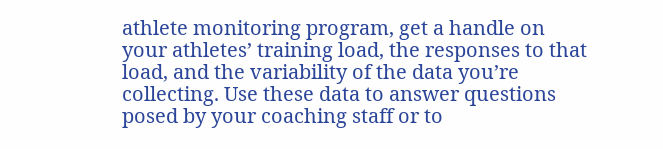athlete monitoring program, get a handle on your athletes’ training load, the responses to that load, and the variability of the data you’re collecting. Use these data to answer questions posed by your coaching staff or to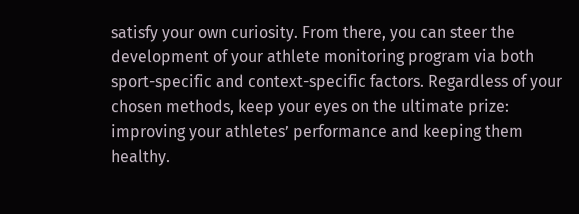satisfy your own curiosity. From there, you can steer the development of your athlete monitoring program via both sport-specific and context-specific factors. Regardless of your chosen methods, keep your eyes on the ultimate prize: improving your athletes’ performance and keeping them healthy.